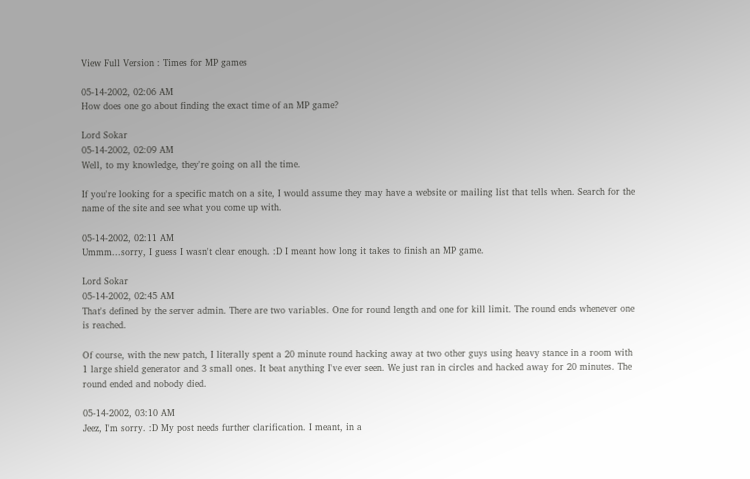View Full Version : Times for MP games

05-14-2002, 02:06 AM
How does one go about finding the exact time of an MP game?

Lord Sokar
05-14-2002, 02:09 AM
Well, to my knowledge, they're going on all the time.

If you're looking for a specific match on a site, I would assume they may have a website or mailing list that tells when. Search for the name of the site and see what you come up with.

05-14-2002, 02:11 AM
Ummm...sorry, I guess I wasn't clear enough. :D I meant how long it takes to finish an MP game.

Lord Sokar
05-14-2002, 02:45 AM
That's defined by the server admin. There are two variables. One for round length and one for kill limit. The round ends whenever one is reached.

Of course, with the new patch, I literally spent a 20 minute round hacking away at two other guys using heavy stance in a room with 1 large shield generator and 3 small ones. It beat anything I've ever seen. We just ran in circles and hacked away for 20 minutes. The round ended and nobody died.

05-14-2002, 03:10 AM
Jeez, I'm sorry. :D My post needs further clarification. I meant, in a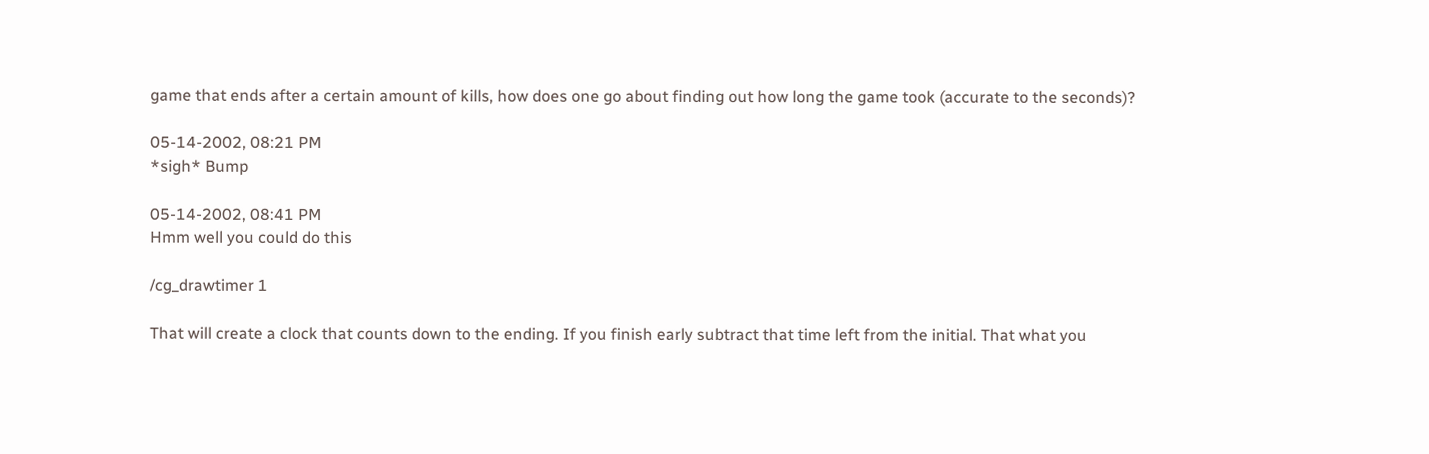game that ends after a certain amount of kills, how does one go about finding out how long the game took (accurate to the seconds)?

05-14-2002, 08:21 PM
*sigh* Bump

05-14-2002, 08:41 PM
Hmm well you could do this

/cg_drawtimer 1

That will create a clock that counts down to the ending. If you finish early subtract that time left from the initial. That what you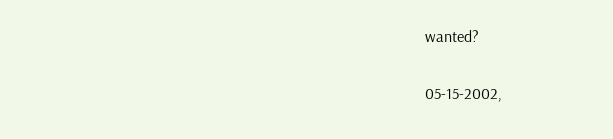wanted?

05-15-2002,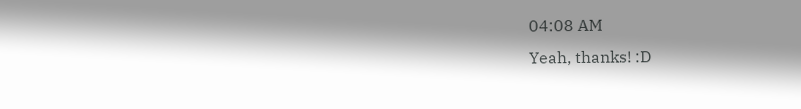04:08 AM
Yeah, thanks! :D